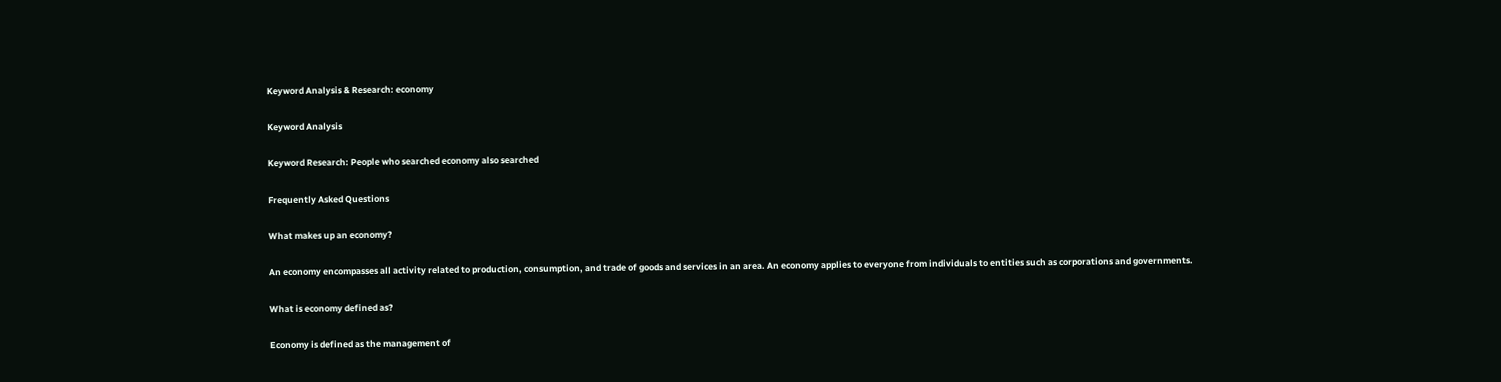Keyword Analysis & Research: economy

Keyword Analysis

Keyword Research: People who searched economy also searched

Frequently Asked Questions

What makes up an economy?

An economy encompasses all activity related to production, consumption, and trade of goods and services in an area. An economy applies to everyone from individuals to entities such as corporations and governments.

What is economy defined as?

Economy is defined as the management of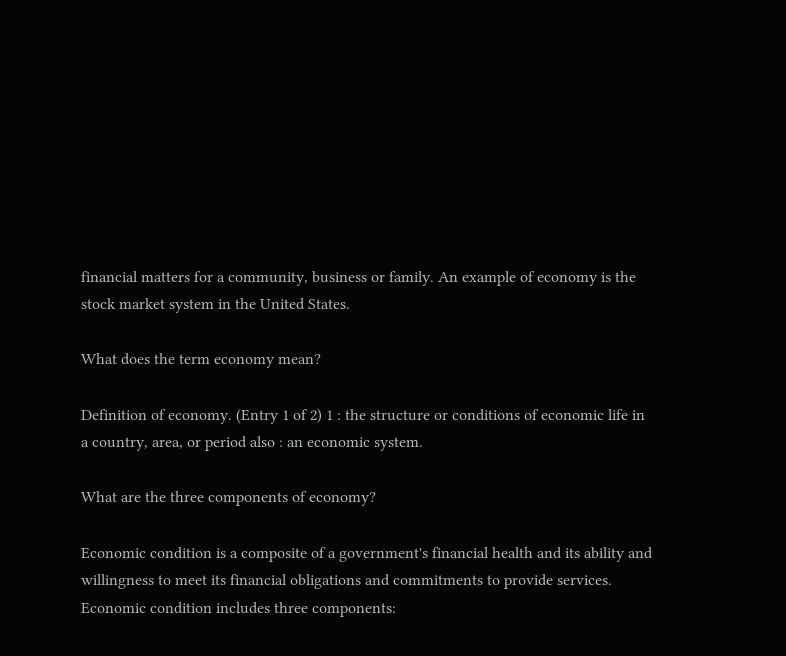financial matters for a community, business or family. An example of economy is the stock market system in the United States.

What does the term economy mean?

Definition of economy. (Entry 1 of 2) 1 : the structure or conditions of economic life in a country, area, or period also : an economic system.

What are the three components of economy?

Economic condition is a composite of a government's financial health and its ability and willingness to meet its financial obligations and commitments to provide services. Economic condition includes three components: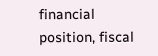financial position, fiscal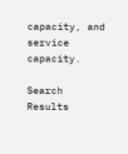capacity, and service capacity.

Search Results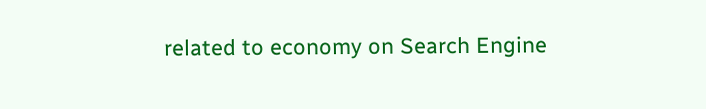related to economy on Search Engine